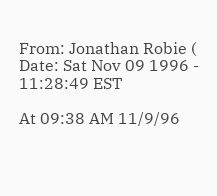From: Jonathan Robie (
Date: Sat Nov 09 1996 - 11:28:49 EST

At 09:38 AM 11/9/96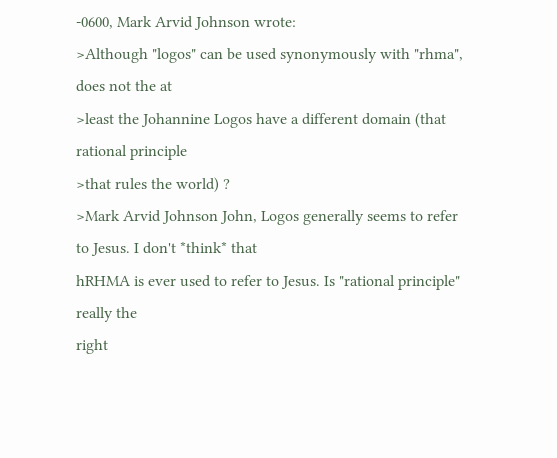-0600, Mark Arvid Johnson wrote:
>Although "logos" can be used synonymously with "rhma", does not the at
>least the Johannine Logos have a different domain (that rational principle
>that rules the world) ?
>Mark Arvid Johnson John, Logos generally seems to refer to Jesus. I don't *think* that
hRHMA is ever used to refer to Jesus. Is "rational principle" really the
right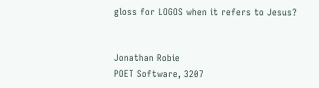gloss for LOGOS when it refers to Jesus?


Jonathan Robie
POET Software, 3207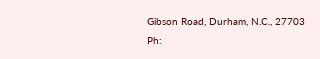Gibson Road, Durham, N.C., 27703
Ph: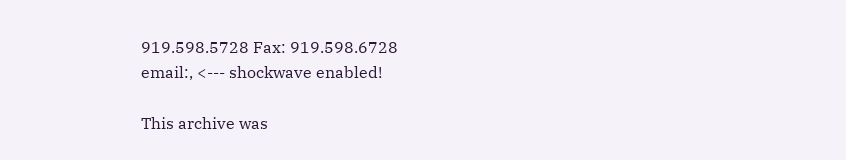919.598.5728 Fax: 919.598.6728
email:, <--- shockwave enabled!

This archive was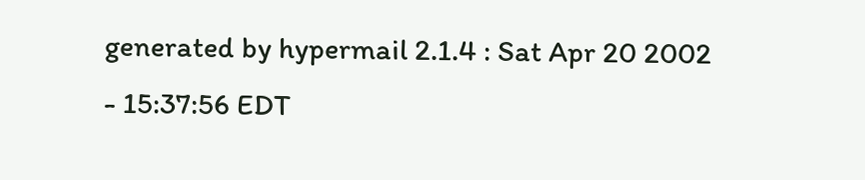generated by hypermail 2.1.4 : Sat Apr 20 2002 - 15:37:56 EDT